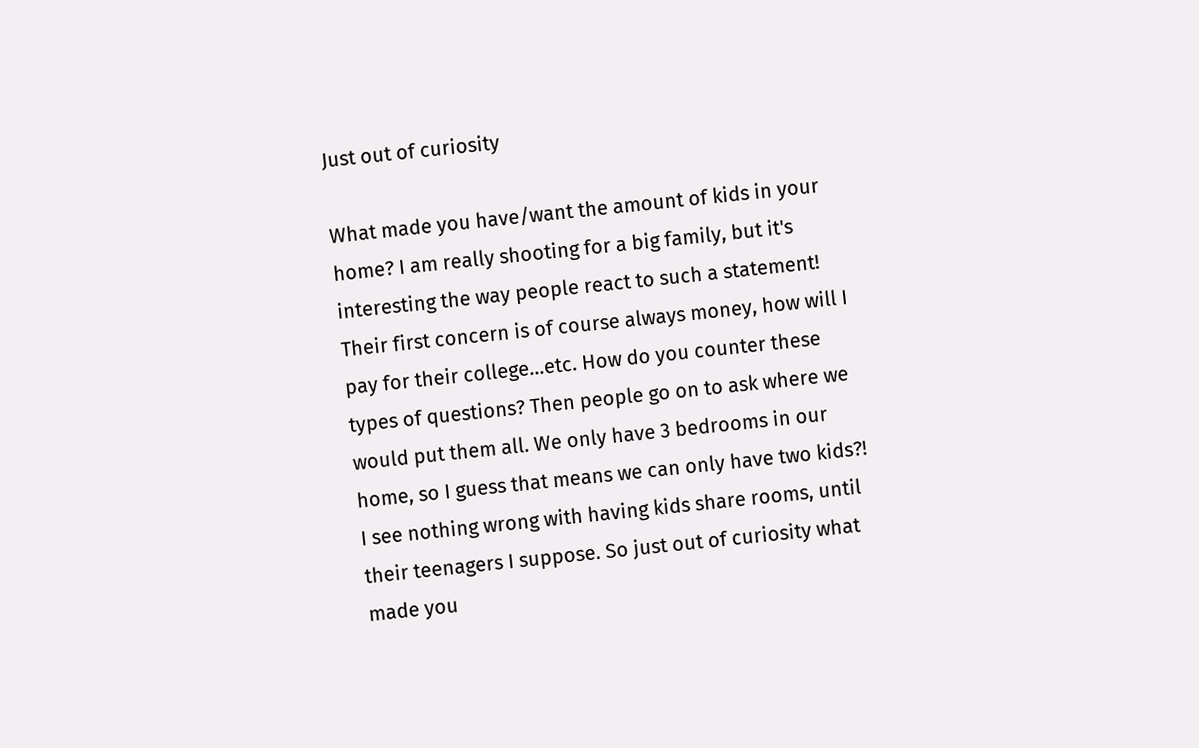Just out of curiosity

What made you have/want the amount of kids in your home? I am really shooting for a big family, but it's interesting the way people react to such a statement! Their first concern is of course always money, how will I pay for their college...etc. How do you counter these types of questions? Then people go on to ask where we would put them all. We only have 3 bedrooms in our home, so I guess that means we can only have two kids?! I see nothing wrong with having kids share rooms, until their teenagers I suppose. So just out of curiosity what made you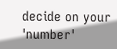decide on your 'number'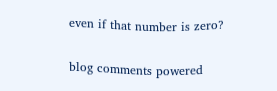even if that number is zero?

blog comments powered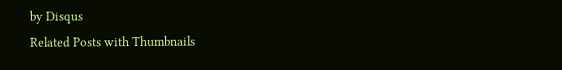by Disqus
Related Posts with Thumbnails